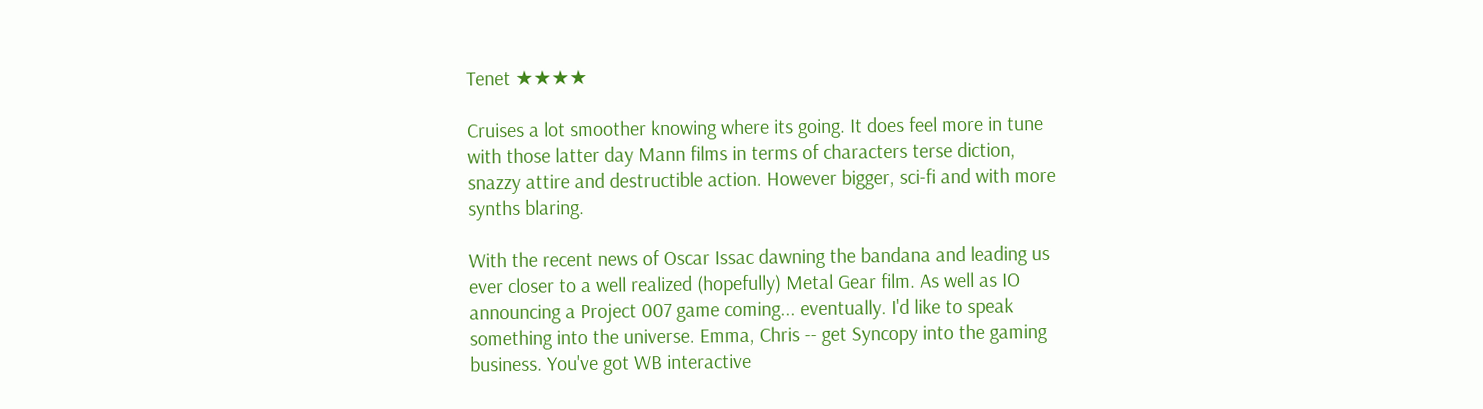Tenet ★★★★

Cruises a lot smoother knowing where its going. It does feel more in tune with those latter day Mann films in terms of characters terse diction, snazzy attire and destructible action. However bigger, sci-fi and with more synths blaring.

With the recent news of Oscar Issac dawning the bandana and leading us ever closer to a well realized (hopefully) Metal Gear film. As well as IO announcing a Project 007 game coming... eventually. I'd like to speak something into the universe. Emma, Chris -- get Syncopy into the gaming business. You've got WB interactive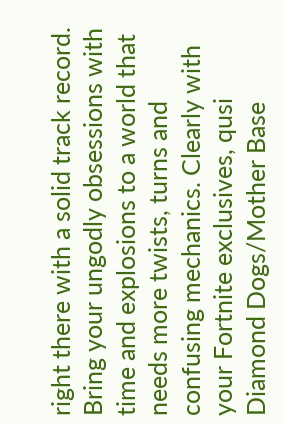right there with a solid track record. Bring your ungodly obsessions with time and explosions to a world that needs more twists, turns and confusing mechanics. Clearly with your Fortnite exclusives, qusi Diamond Dogs/Mother Base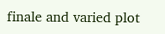finale and varied plot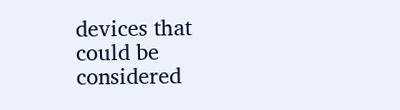devices that could be considered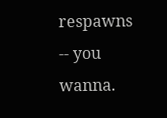respawns -- you wanna.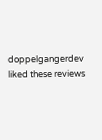doppelgangerdev liked these reviews